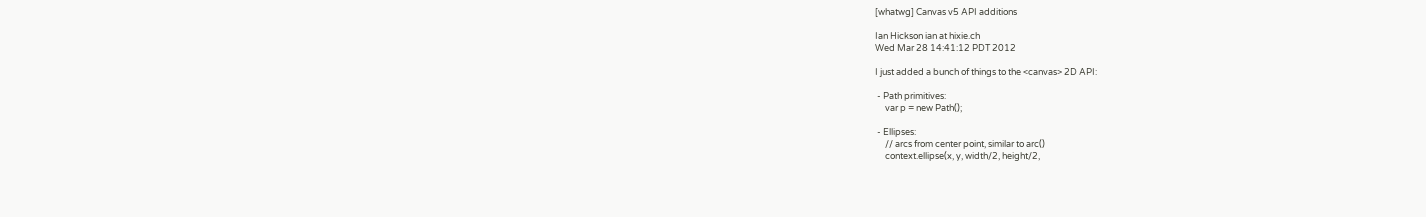[whatwg] Canvas v5 API additions

Ian Hickson ian at hixie.ch
Wed Mar 28 14:41:12 PDT 2012

I just added a bunch of things to the <canvas> 2D API:

 - Path primitives:
     var p = new Path();

 - Ellipses:
     // arcs from center point, similar to arc()
     context.ellipse(x, y, width/2, height/2,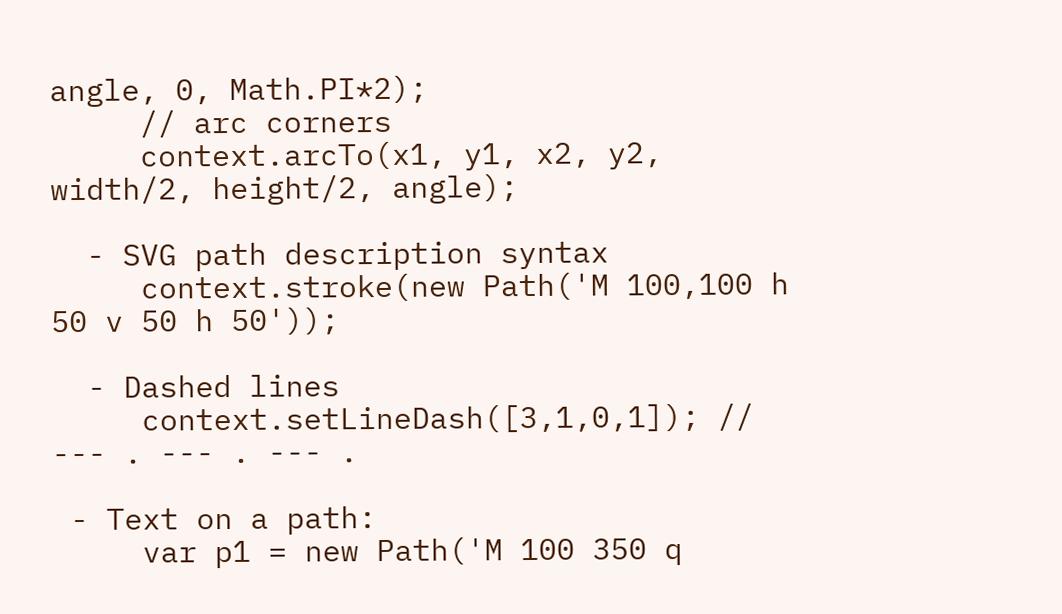angle, 0, Math.PI*2);
     // arc corners
     context.arcTo(x1, y1, x2, y2, width/2, height/2, angle);

  - SVG path description syntax
     context.stroke(new Path('M 100,100 h 50 v 50 h 50'));

  - Dashed lines
     context.setLineDash([3,1,0,1]); // --- . --- . --- .

 - Text on a path:
     var p1 = new Path('M 100 350 q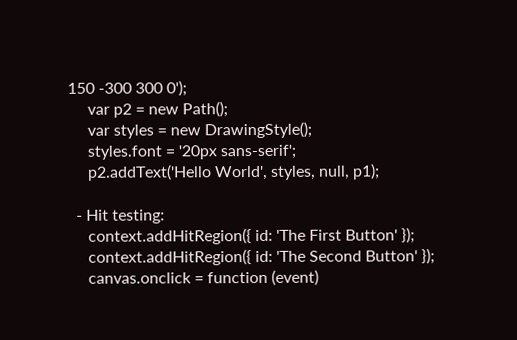150 -300 300 0');
     var p2 = new Path();
     var styles = new DrawingStyle();
     styles.font = '20px sans-serif';
     p2.addText('Hello World', styles, null, p1);

  - Hit testing:
     context.addHitRegion({ id: 'The First Button' });
     context.addHitRegion({ id: 'The Second Button' });
     canvas.onclick = function (event)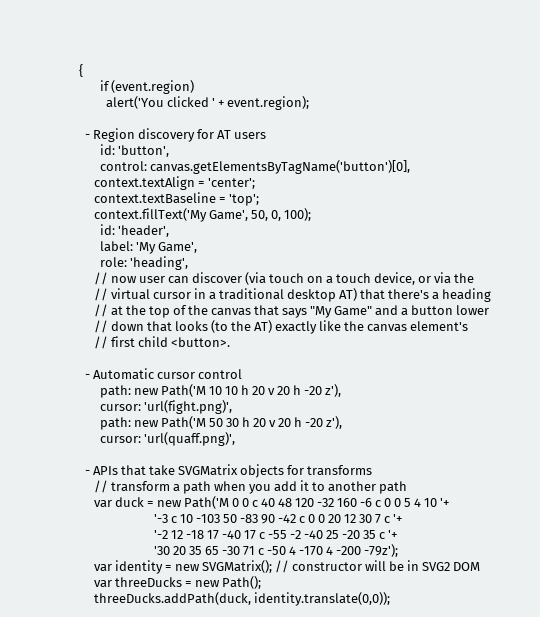{
       if (event.region)
         alert('You clicked ' + event.region);

  - Region discovery for AT users
       id: 'button',
       control: canvas.getElementsByTagName('button')[0],
     context.textAlign = 'center';
     context.textBaseline = 'top';
     context.fillText('My Game', 50, 0, 100);
       id: 'header',
       label: 'My Game',
       role: 'heading',
     // now user can discover (via touch on a touch device, or via the
     // virtual cursor in a traditional desktop AT) that there's a heading
     // at the top of the canvas that says "My Game" and a button lower
     // down that looks (to the AT) exactly like the canvas element's
     // first child <button>.

  - Automatic cursor control
       path: new Path('M 10 10 h 20 v 20 h -20 z'),
       cursor: 'url(fight.png)',
       path: new Path('M 50 30 h 20 v 20 h -20 z'),
       cursor: 'url(quaff.png)',

  - APIs that take SVGMatrix objects for transforms
     // transform a path when you add it to another path
     var duck = new Path('M 0 0 c 40 48 120 -32 160 -6 c 0 0 5 4 10 '+
                         '-3 c 10 -103 50 -83 90 -42 c 0 0 20 12 30 7 c '+
                         '-2 12 -18 17 -40 17 c -55 -2 -40 25 -20 35 c '+
                         '30 20 35 65 -30 71 c -50 4 -170 4 -200 -79z');
     var identity = new SVGMatrix(); // constructor will be in SVG2 DOM
     var threeDucks = new Path();
     threeDucks.addPath(duck, identity.translate(0,0));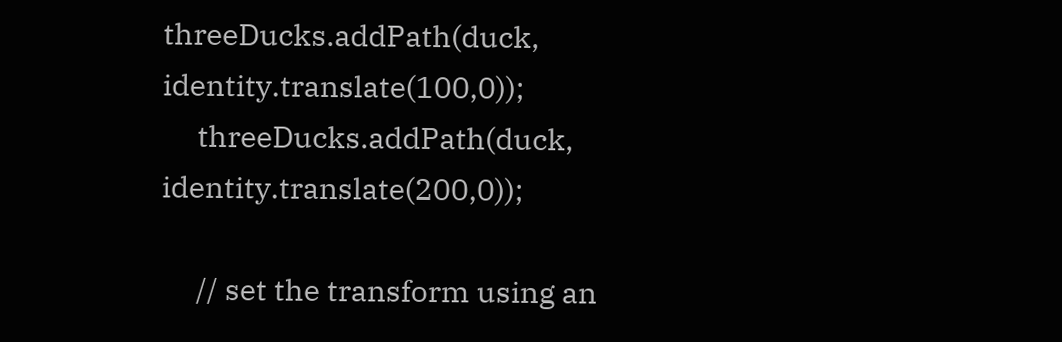threeDucks.addPath(duck, identity.translate(100,0));
     threeDucks.addPath(duck, identity.translate(200,0));

     // set the transform using an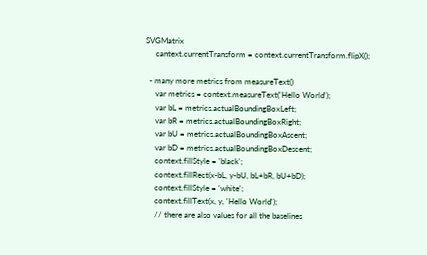SVGMatrix
     cantext.currentTransform = context.currentTransform.flipX();

  - many more metrics from measureText()
     var metrics = context.measureText('Hello World');
     var bL = metrics.actualBoundingBoxLeft;
     var bR = metrics.actualBoundingBoxRight;
     var bU = metrics.actualBoundingBoxAscent;
     var bD = metrics.actualBoundingBoxDescent;
     context.fillStyle = 'black';
     context.fillRect(x-bL, y-bU, bL+bR, bU+bD);
     context.fillStyle = 'white';
     context.fillText(x, y, 'Hello World');
     // there are also values for all the baselines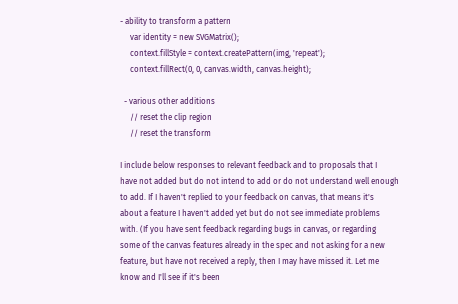- ability to transform a pattern
     var identity = new SVGMatrix();
     context.fillStyle = context.createPattern(img, 'repeat');
     context.fillRect(0, 0, canvas.width, canvas.height);

  - various other additions
     // reset the clip region
     // reset the transform

I include below responses to relevant feedback and to proposals that I
have not added but do not intend to add or do not understand well enough
to add. If I haven't replied to your feedback on canvas, that means it's
about a feature I haven't added yet but do not see immediate problems
with. (If you have sent feedback regarding bugs in canvas, or regarding
some of the canvas features already in the spec and not asking for a new
feature, but have not received a reply, then I may have missed it. Let me
know and I'll see if it's been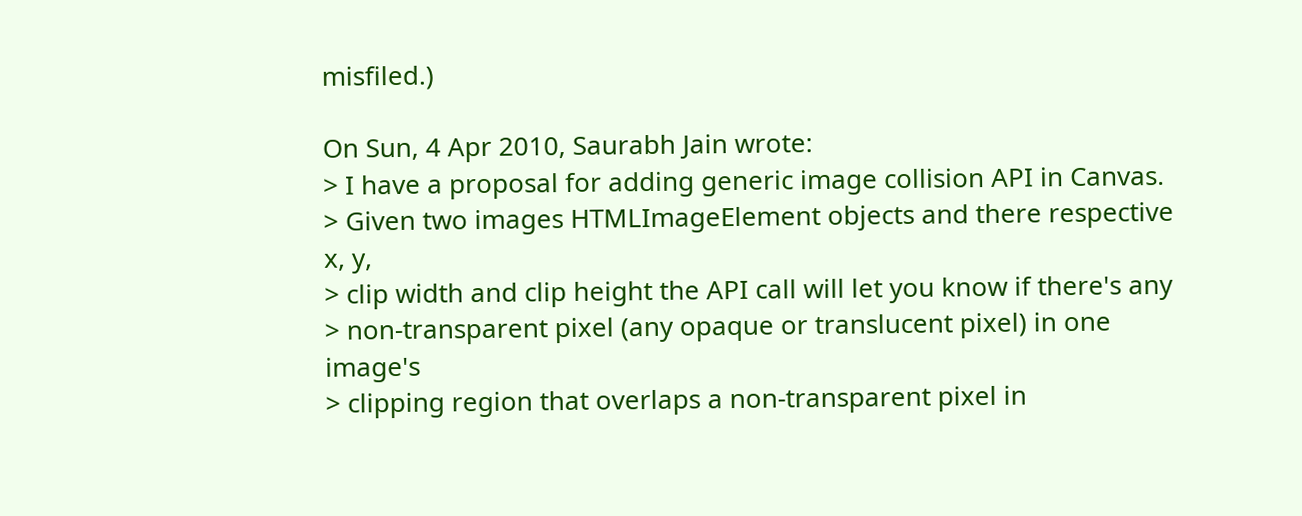misfiled.)

On Sun, 4 Apr 2010, Saurabh Jain wrote:
> I have a proposal for adding generic image collision API in Canvas.
> Given two images HTMLImageElement objects and there respective x, y,
> clip width and clip height the API call will let you know if there's any
> non-transparent pixel (any opaque or translucent pixel) in one image's
> clipping region that overlaps a non-transparent pixel in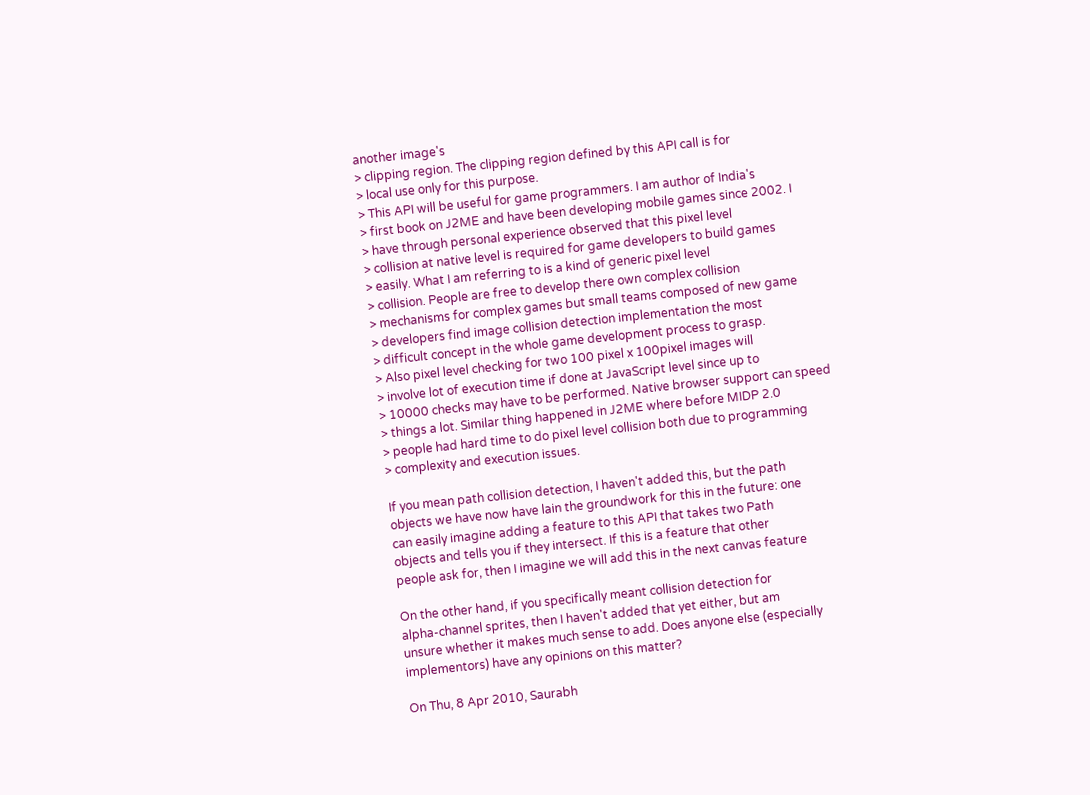another image's
> clipping region. The clipping region defined by this API call is for
> local use only for this purpose.
> This API will be useful for game programmers. I am author of India's
> first book on J2ME and have been developing mobile games since 2002. I
> have through personal experience observed that this pixel level
> collision at native level is required for game developers to build games
> easily. What I am referring to is a kind of generic pixel level
> collision. People are free to develop there own complex collision
> mechanisms for complex games but small teams composed of new game
> developers find image collision detection implementation the most
> difficult concept in the whole game development process to grasp.
> Also pixel level checking for two 100 pixel x 100pixel images will
> involve lot of execution time if done at JavaScript level since up to
> 10000 checks may have to be performed. Native browser support can speed
> things a lot. Similar thing happened in J2ME where before MIDP 2.0
> people had hard time to do pixel level collision both due to programming
> complexity and execution issues.

If you mean path collision detection, I haven't added this, but the path
objects we have now have lain the groundwork for this in the future: one
can easily imagine adding a feature to this API that takes two Path
objects and tells you if they intersect. If this is a feature that other
people ask for, then I imagine we will add this in the next canvas feature

On the other hand, if you specifically meant collision detection for
alpha-channel sprites, then I haven't added that yet either, but am
unsure whether it makes much sense to add. Does anyone else (especially
implementors) have any opinions on this matter?

On Thu, 8 Apr 2010, Saurabh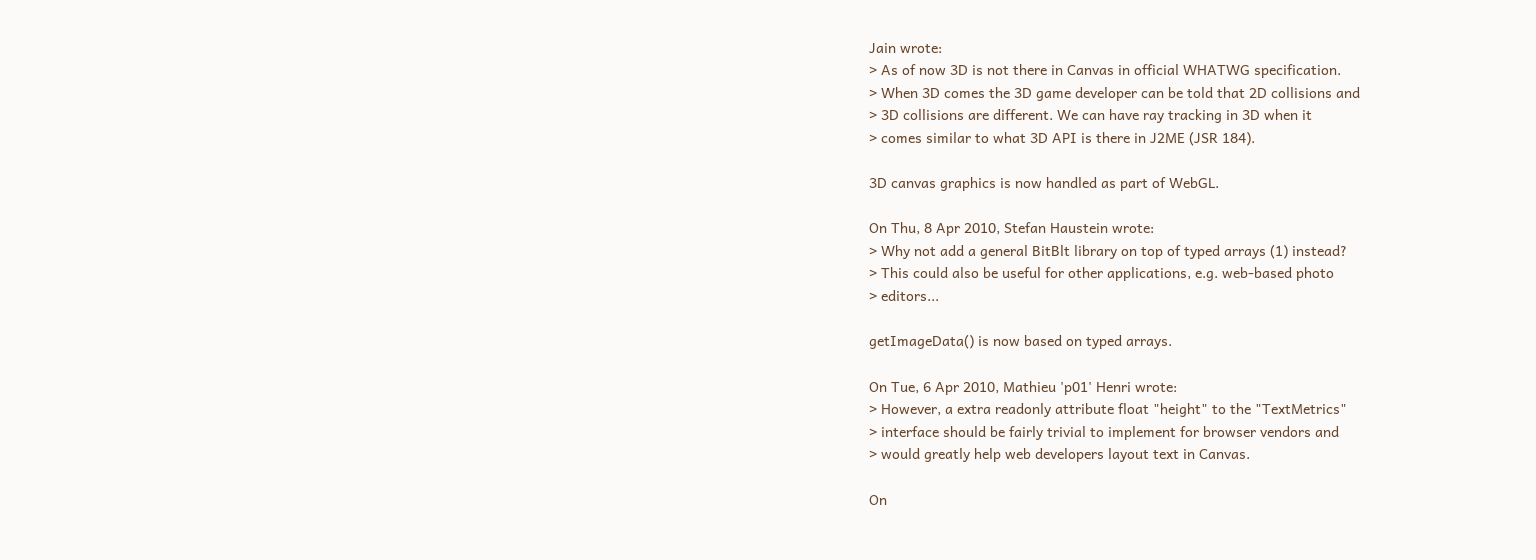Jain wrote:
> As of now 3D is not there in Canvas in official WHATWG specification.
> When 3D comes the 3D game developer can be told that 2D collisions and
> 3D collisions are different. We can have ray tracking in 3D when it
> comes similar to what 3D API is there in J2ME (JSR 184).

3D canvas graphics is now handled as part of WebGL.

On Thu, 8 Apr 2010, Stefan Haustein wrote:
> Why not add a general BitBlt library on top of typed arrays (1) instead?
> This could also be useful for other applications, e.g. web-based photo
> editors...

getImageData() is now based on typed arrays.

On Tue, 6 Apr 2010, Mathieu 'p01' Henri wrote:
> However, a extra readonly attribute float "height" to the "TextMetrics"
> interface should be fairly trivial to implement for browser vendors and
> would greatly help web developers layout text in Canvas.

On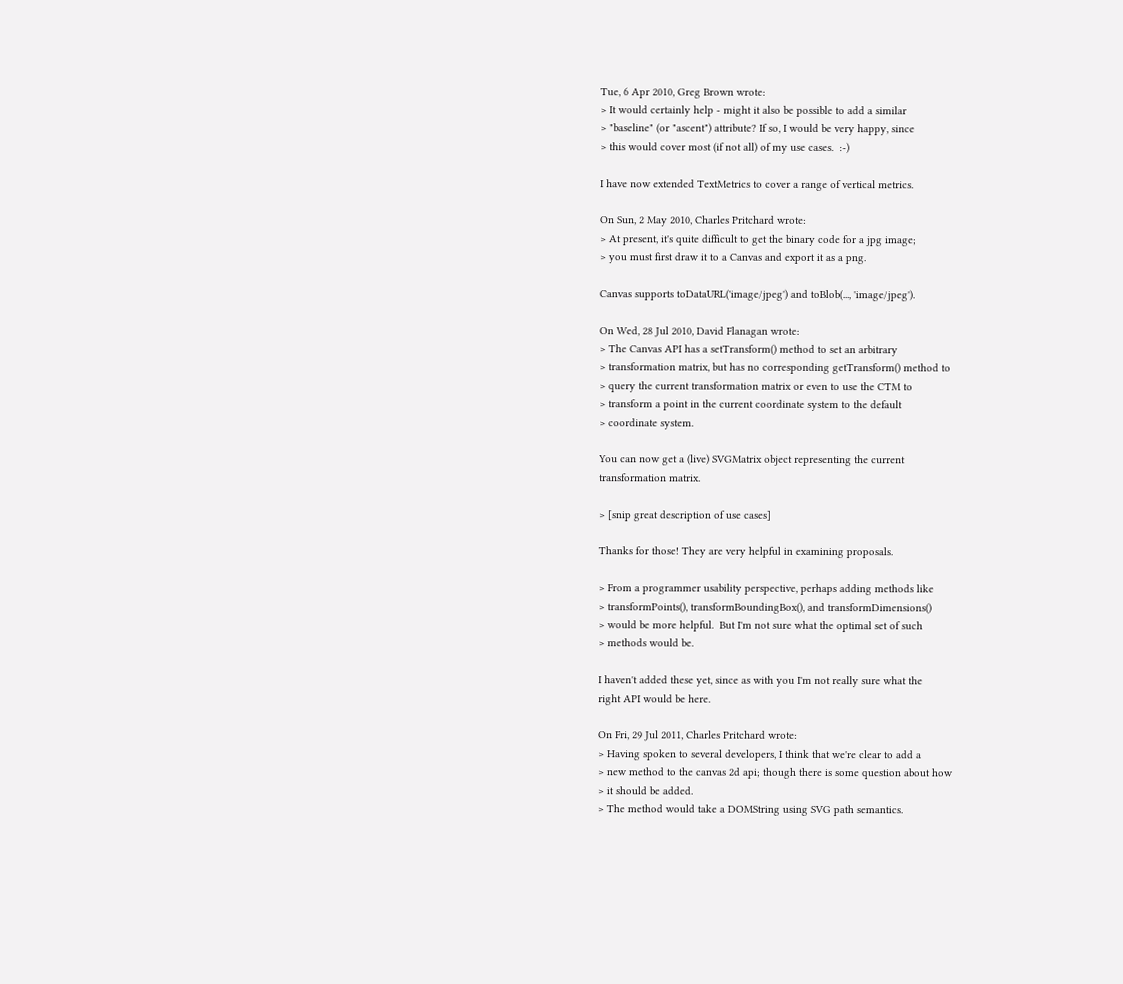Tue, 6 Apr 2010, Greg Brown wrote:
> It would certainly help - might it also be possible to add a similar
> "baseline" (or "ascent") attribute? If so, I would be very happy, since
> this would cover most (if not all) of my use cases.  :-)

I have now extended TextMetrics to cover a range of vertical metrics.

On Sun, 2 May 2010, Charles Pritchard wrote:
> At present, it's quite difficult to get the binary code for a jpg image;
> you must first draw it to a Canvas and export it as a png.

Canvas supports toDataURL('image/jpeg') and toBlob(..., 'image/jpeg').

On Wed, 28 Jul 2010, David Flanagan wrote:
> The Canvas API has a setTransform() method to set an arbitrary
> transformation matrix, but has no corresponding getTransform() method to
> query the current transformation matrix or even to use the CTM to
> transform a point in the current coordinate system to the default
> coordinate system.

You can now get a (live) SVGMatrix object representing the current
transformation matrix.

> [snip great description of use cases]

Thanks for those! They are very helpful in examining proposals.

> From a programmer usability perspective, perhaps adding methods like
> transformPoints(), transformBoundingBox(), and transformDimensions()
> would be more helpful.  But I'm not sure what the optimal set of such
> methods would be.

I haven't added these yet, since as with you I'm not really sure what the
right API would be here.

On Fri, 29 Jul 2011, Charles Pritchard wrote:
> Having spoken to several developers, I think that we're clear to add a
> new method to the canvas 2d api; though there is some question about how
> it should be added.
> The method would take a DOMString using SVG path semantics.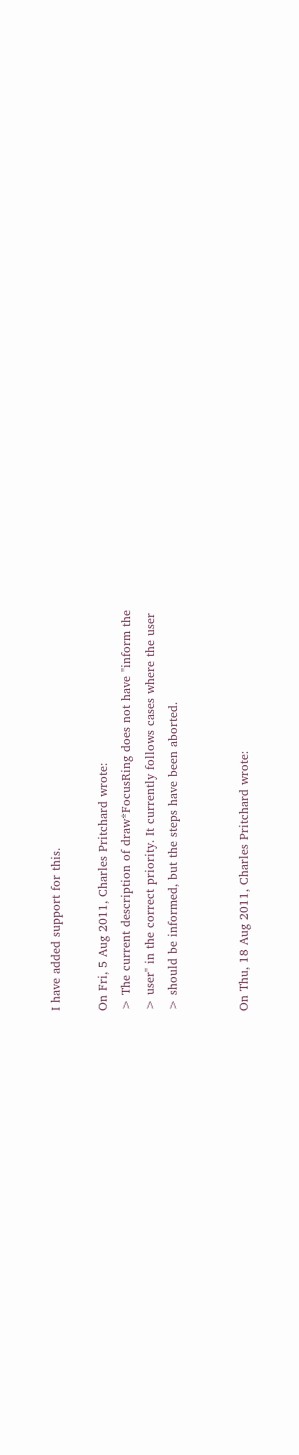I have added support for this.

On Fri, 5 Aug 2011, Charles Pritchard wrote:
> The current description of draw*FocusRing does not have "inform the
> user" in the correct priority. It currently follows cases where the user
> should be informed, but the steps have been aborted.


On Thu, 18 Aug 2011, Charles Pritchard wrote: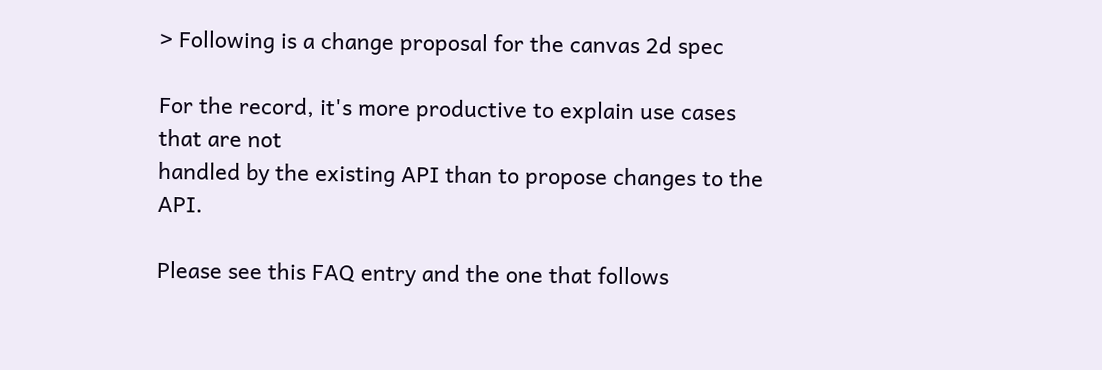> Following is a change proposal for the canvas 2d spec

For the record, it's more productive to explain use cases that are not
handled by the existing API than to propose changes to the API.

Please see this FAQ entry and the one that follows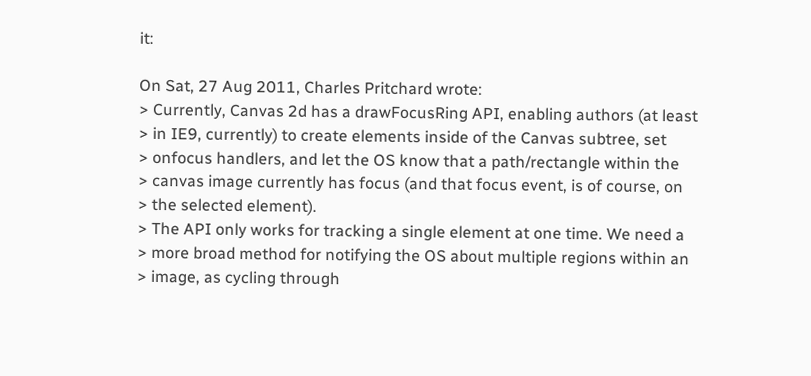it:

On Sat, 27 Aug 2011, Charles Pritchard wrote:
> Currently, Canvas 2d has a drawFocusRing API, enabling authors (at least
> in IE9, currently) to create elements inside of the Canvas subtree, set
> onfocus handlers, and let the OS know that a path/rectangle within the
> canvas image currently has focus (and that focus event, is of course, on
> the selected element).
> The API only works for tracking a single element at one time. We need a
> more broad method for notifying the OS about multiple regions within an
> image, as cycling through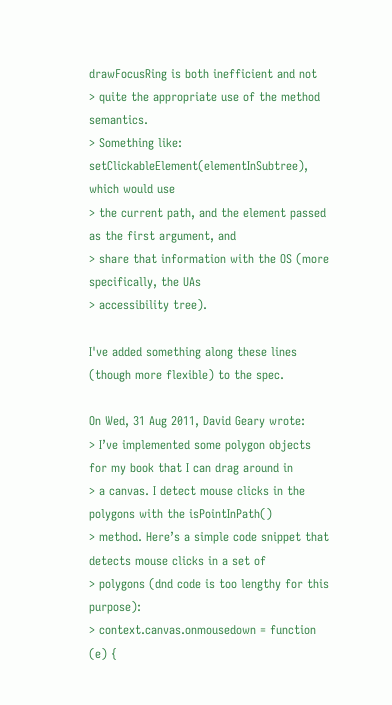drawFocusRing is both inefficient and not
> quite the appropriate use of the method semantics.
> Something like: setClickableElement(elementInSubtree), which would use
> the current path, and the element passed as the first argument, and
> share that information with the OS (more specifically, the UAs
> accessibility tree).

I've added something along these lines (though more flexible) to the spec.

On Wed, 31 Aug 2011, David Geary wrote:
> I’ve implemented some polygon objects for my book that I can drag around in
> a canvas. I detect mouse clicks in the polygons with the isPointInPath()
> method. Here’s a simple code snippet that detects mouse clicks in a set of
> polygons (dnd code is too lengthy for this purpose):
> context.canvas.onmousedown = function (e) {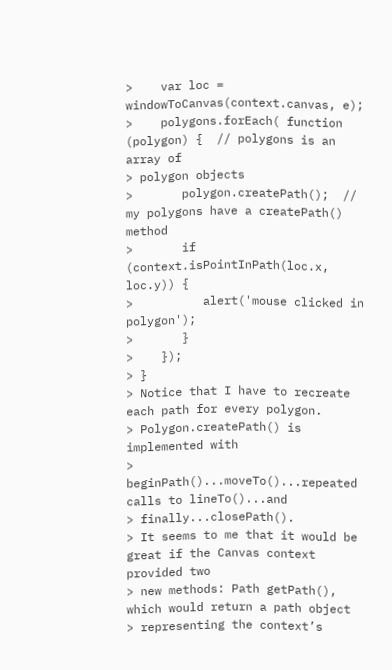>    var loc = windowToCanvas(context.canvas, e);
>    polygons.forEach( function (polygon) {  // polygons is an array of
> polygon objects
>       polygon.createPath();  // my polygons have a createPath() method
>       if (context.isPointInPath(loc.x, loc.y)) {
>          alert('mouse clicked in polygon');
>       }
>    });
> }
> Notice that I have to recreate each path for every polygon.
> Polygon.createPath() is implemented with
> beginPath()...moveTo()...repeated calls to lineTo()...and
> finally...closePath().
> It seems to me that it would be great if the Canvas context provided two
> new methods: Path getPath(), which would return a path object
> representing the context’s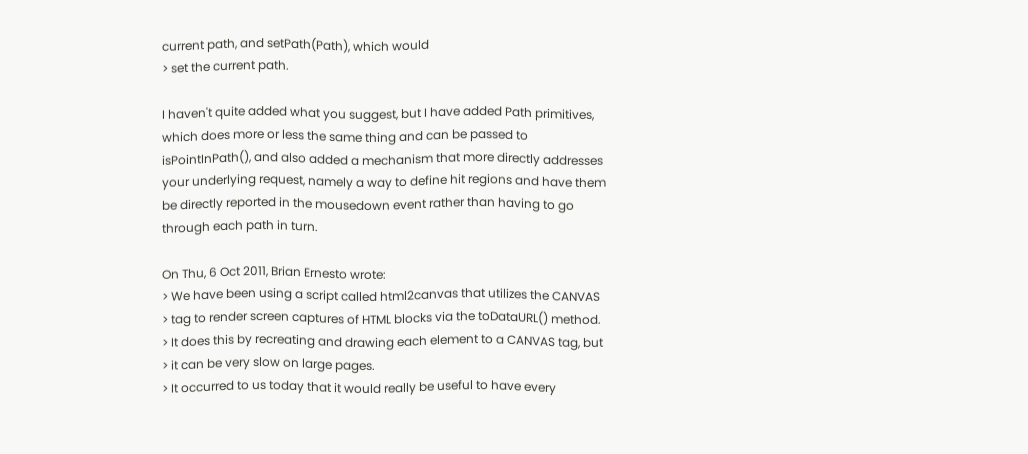current path, and setPath(Path), which would
> set the current path.

I haven't quite added what you suggest, but I have added Path primitives,
which does more or less the same thing and can be passed to
isPointInPath(), and also added a mechanism that more directly addresses
your underlying request, namely a way to define hit regions and have them
be directly reported in the mousedown event rather than having to go
through each path in turn.

On Thu, 6 Oct 2011, Brian Ernesto wrote:
> We have been using a script called html2canvas that utilizes the CANVAS
> tag to render screen captures of HTML blocks via the toDataURL() method.
> It does this by recreating and drawing each element to a CANVAS tag, but
> it can be very slow on large pages.
> It occurred to us today that it would really be useful to have every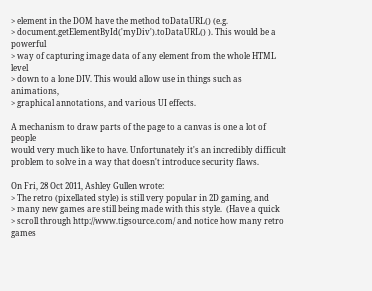> element in the DOM have the method toDataURL() (e.g.
> document.getElementById('myDiv').toDataURL() ). This would be a powerful
> way of capturing image data of any element from the whole HTML level
> down to a lone DIV. This would allow use in things such as animations,
> graphical annotations, and various UI effects.

A mechanism to draw parts of the page to a canvas is one a lot of people
would very much like to have. Unfortunately it's an incredibly difficult
problem to solve in a way that doesn't introduce security flaws.

On Fri, 28 Oct 2011, Ashley Gullen wrote:
> The retro (pixellated style) is still very popular in 2D gaming, and
> many new games are still being made with this style.  (Have a quick
> scroll through http://www.tigsource.com/ and notice how many retro games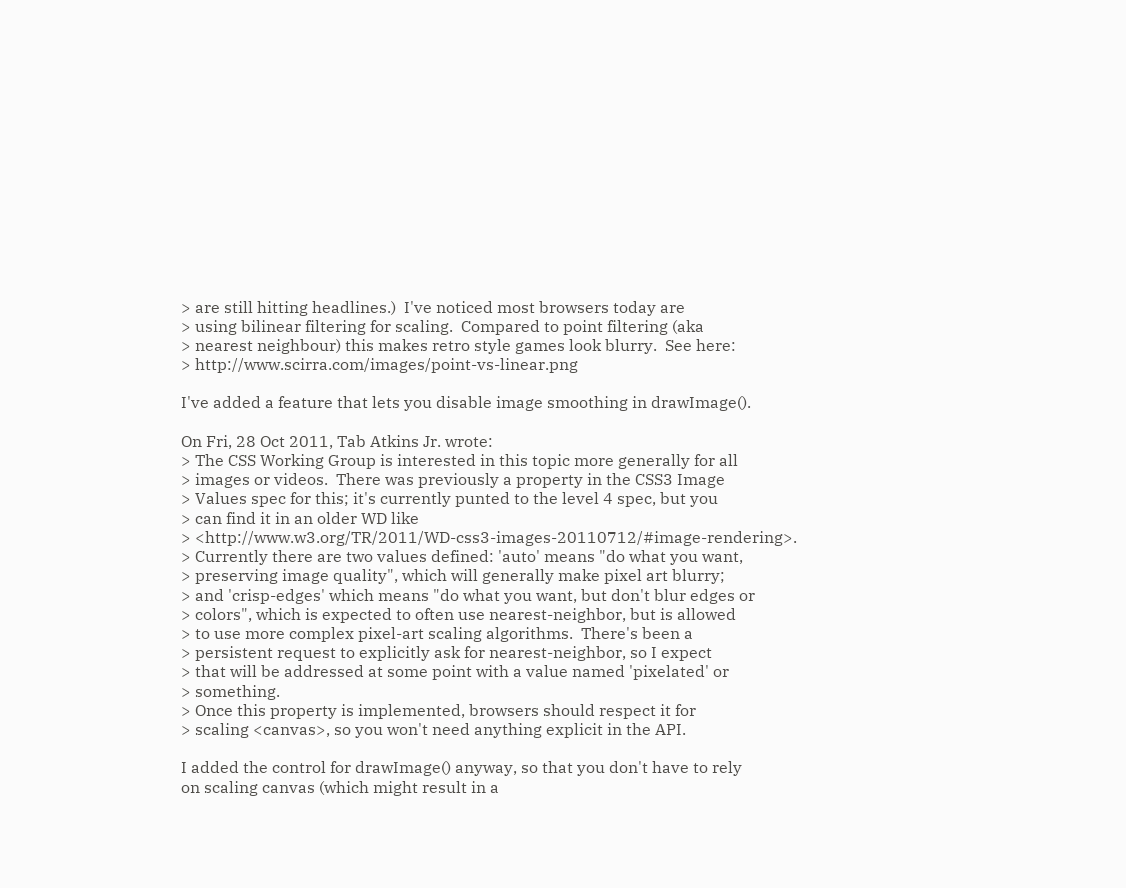> are still hitting headlines.)  I've noticed most browsers today are
> using bilinear filtering for scaling.  Compared to point filtering (aka
> nearest neighbour) this makes retro style games look blurry.  See here:
> http://www.scirra.com/images/point-vs-linear.png

I've added a feature that lets you disable image smoothing in drawImage().

On Fri, 28 Oct 2011, Tab Atkins Jr. wrote:
> The CSS Working Group is interested in this topic more generally for all
> images or videos.  There was previously a property in the CSS3 Image
> Values spec for this; it's currently punted to the level 4 spec, but you
> can find it in an older WD like
> <http://www.w3.org/TR/2011/WD-css3-images-20110712/#image-rendering>.
> Currently there are two values defined: 'auto' means "do what you want,
> preserving image quality", which will generally make pixel art blurry;
> and 'crisp-edges' which means "do what you want, but don't blur edges or
> colors", which is expected to often use nearest-neighbor, but is allowed
> to use more complex pixel-art scaling algorithms.  There's been a
> persistent request to explicitly ask for nearest-neighbor, so I expect
> that will be addressed at some point with a value named 'pixelated' or
> something.
> Once this property is implemented, browsers should respect it for
> scaling <canvas>, so you won't need anything explicit in the API.

I added the control for drawImage() anyway, so that you don't have to rely
on scaling canvas (which might result in a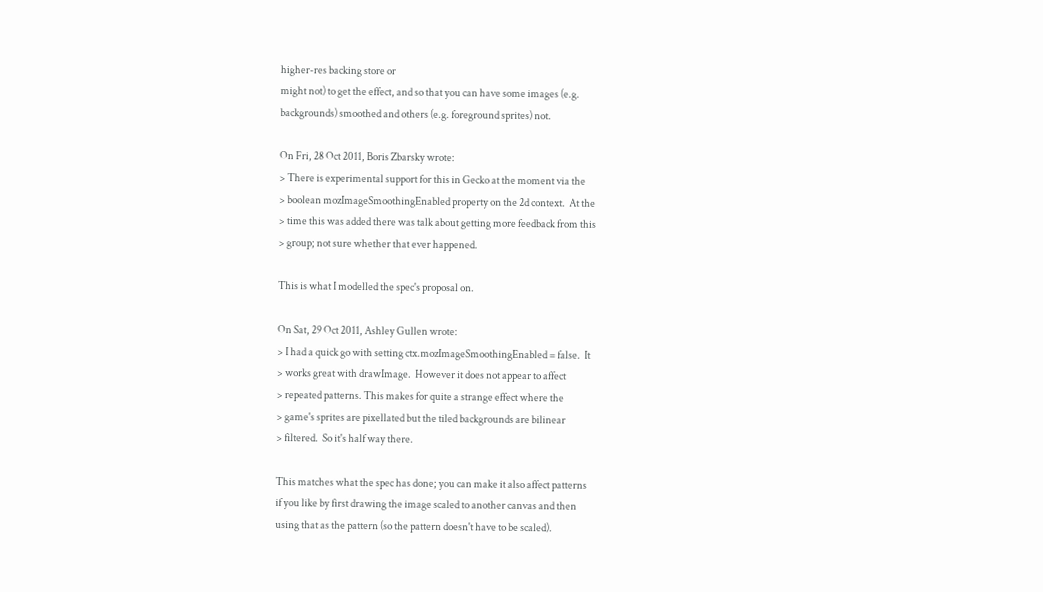higher-res backing store or
might not) to get the effect, and so that you can have some images (e.g.
backgrounds) smoothed and others (e.g. foreground sprites) not.

On Fri, 28 Oct 2011, Boris Zbarsky wrote:
> There is experimental support for this in Gecko at the moment via the
> boolean mozImageSmoothingEnabled property on the 2d context.  At the
> time this was added there was talk about getting more feedback from this
> group; not sure whether that ever happened.

This is what I modelled the spec's proposal on.

On Sat, 29 Oct 2011, Ashley Gullen wrote:
> I had a quick go with setting ctx.mozImageSmoothingEnabled = false.  It
> works great with drawImage.  However it does not appear to affect
> repeated patterns. This makes for quite a strange effect where the
> game's sprites are pixellated but the tiled backgrounds are bilinear
> filtered.  So it's half way there.

This matches what the spec has done; you can make it also affect patterns
if you like by first drawing the image scaled to another canvas and then
using that as the pattern (so the pattern doesn't have to be scaled).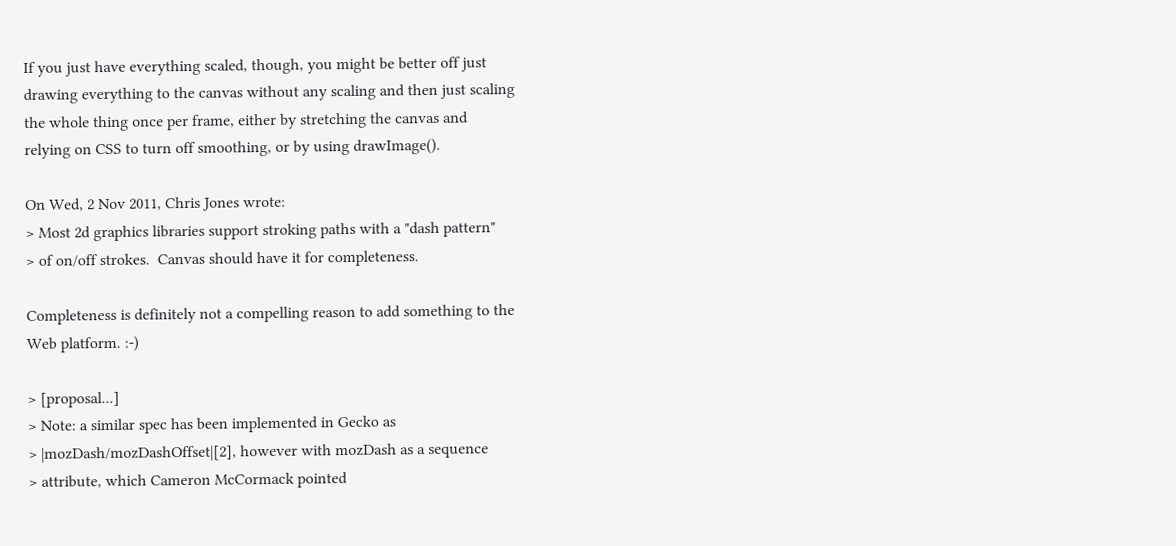If you just have everything scaled, though, you might be better off just
drawing everything to the canvas without any scaling and then just scaling
the whole thing once per frame, either by stretching the canvas and
relying on CSS to turn off smoothing, or by using drawImage().

On Wed, 2 Nov 2011, Chris Jones wrote:
> Most 2d graphics libraries support stroking paths with a "dash pattern"
> of on/off strokes.  Canvas should have it for completeness.

Completeness is definitely not a compelling reason to add something to the
Web platform. :-)

> [proposal...]
> Note: a similar spec has been implemented in Gecko as
> |mozDash/mozDashOffset|[2], however with mozDash as a sequence
> attribute, which Cameron McCormack pointed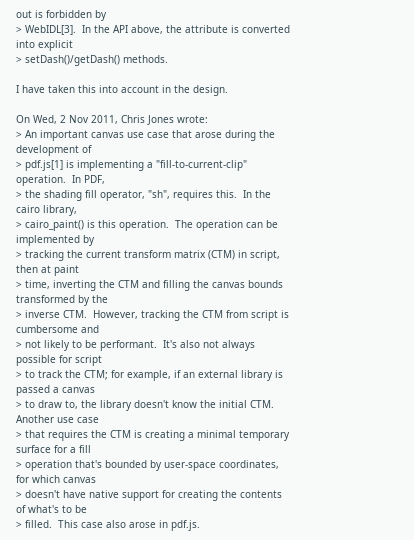out is forbidden by
> WebIDL[3].  In the API above, the attribute is converted into explicit
> setDash()/getDash() methods.

I have taken this into account in the design.

On Wed, 2 Nov 2011, Chris Jones wrote:
> An important canvas use case that arose during the development of
> pdf.js[1] is implementing a "fill-to-current-clip" operation.  In PDF,
> the shading fill operator, "sh", requires this.  In the cairo library,
> cairo_paint() is this operation.  The operation can be implemented by
> tracking the current transform matrix (CTM) in script, then at paint
> time, inverting the CTM and filling the canvas bounds transformed by the
> inverse CTM.  However, tracking the CTM from script is cumbersome and
> not likely to be performant.  It's also not always possible for script
> to track the CTM; for example, if an external library is passed a canvas
> to draw to, the library doesn't know the initial CTM.  Another use case
> that requires the CTM is creating a minimal temporary surface for a fill
> operation that's bounded by user-space coordinates, for which canvas
> doesn't have native support for creating the contents of what's to be
> filled.  This case also arose in pdf.js.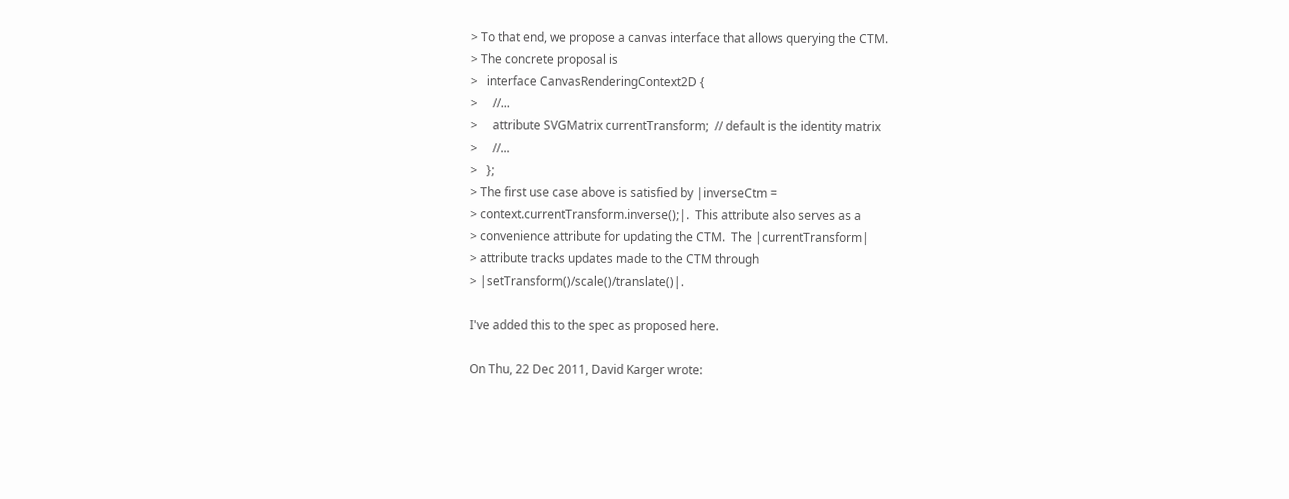> To that end, we propose a canvas interface that allows querying the CTM.
> The concrete proposal is
>   interface CanvasRenderingContext2D {
>     //...
>     attribute SVGMatrix currentTransform;  // default is the identity matrix
>     //...
>   };
> The first use case above is satisfied by |inverseCtm =
> context.currentTransform.inverse();|.  This attribute also serves as a
> convenience attribute for updating the CTM.  The |currentTransform|
> attribute tracks updates made to the CTM through
> |setTransform()/scale()/translate()|.

I've added this to the spec as proposed here.

On Thu, 22 Dec 2011, David Karger wrote: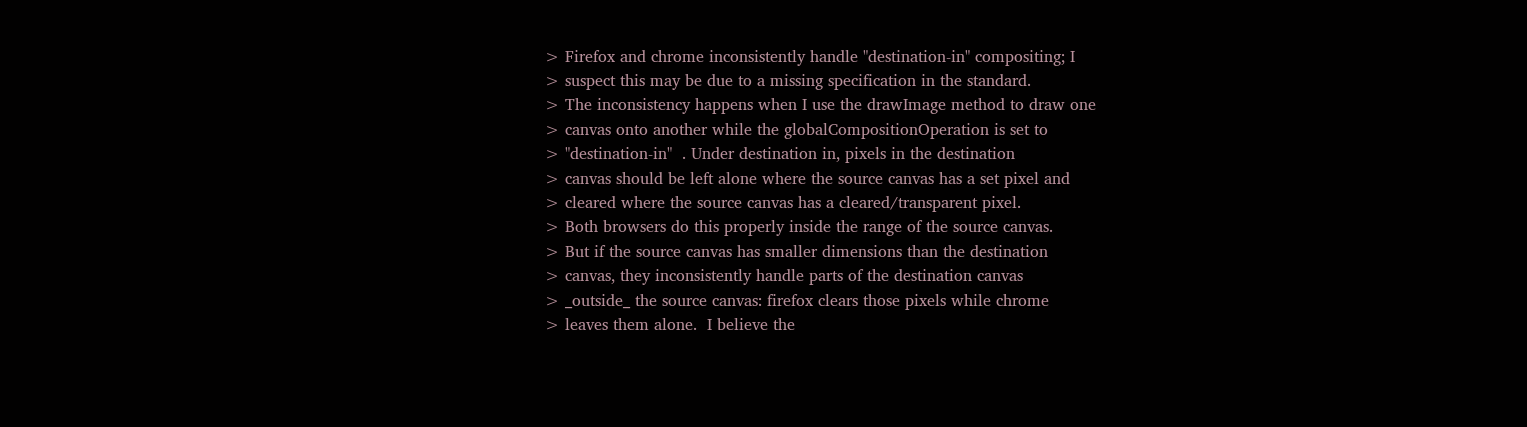> Firefox and chrome inconsistently handle "destination-in" compositing; I
> suspect this may be due to a missing specification in the standard.
> The inconsistency happens when I use the drawImage method to draw one
> canvas onto another while the globalCompositionOperation is set to
> "destination-in"  . Under destination in, pixels in the destination
> canvas should be left alone where the source canvas has a set pixel and
> cleared where the source canvas has a cleared/transparent pixel.
> Both browsers do this properly inside the range of the source canvas.
> But if the source canvas has smaller dimensions than the destination
> canvas, they inconsistently handle parts of the destination canvas
> _outside_ the source canvas: firefox clears those pixels while chrome
> leaves them alone.  I believe the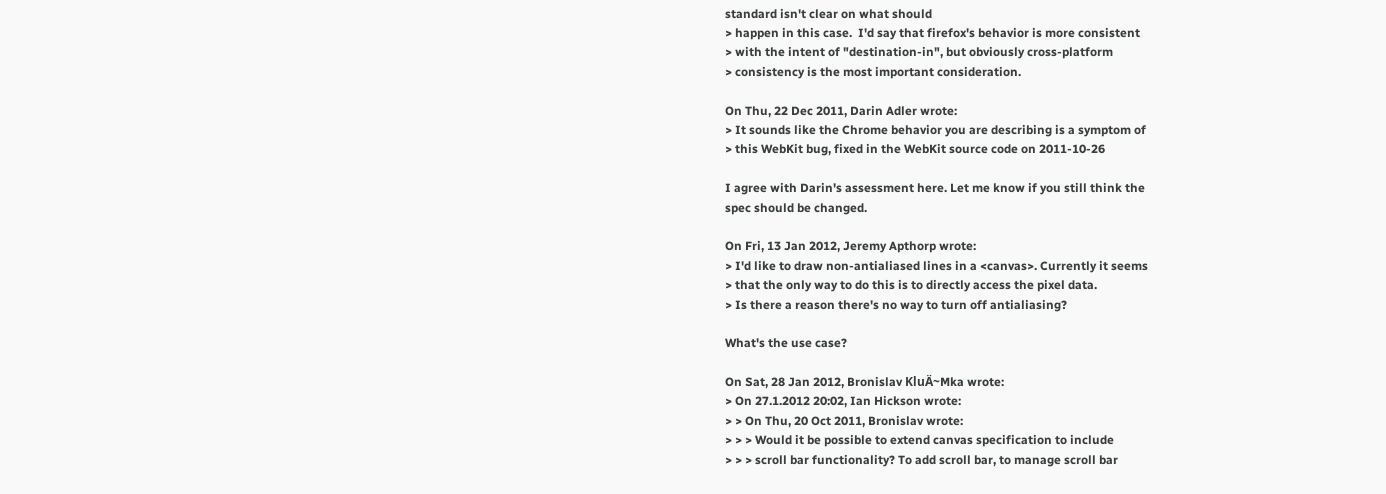standard isn't clear on what should
> happen in this case.  I'd say that firefox's behavior is more consistent
> with the intent of "destination-in", but obviously cross-platform
> consistency is the most important consideration.

On Thu, 22 Dec 2011, Darin Adler wrote:
> It sounds like the Chrome behavior you are describing is a symptom of
> this WebKit bug, fixed in the WebKit source code on 2011-10-26

I agree with Darin's assessment here. Let me know if you still think the
spec should be changed.

On Fri, 13 Jan 2012, Jeremy Apthorp wrote:
> I'd like to draw non-antialiased lines in a <canvas>. Currently it seems
> that the only way to do this is to directly access the pixel data.
> Is there a reason there's no way to turn off antialiasing?

What's the use case?

On Sat, 28 Jan 2012, Bronislav KluÄ~Mka wrote:
> On 27.1.2012 20:02, Ian Hickson wrote:
> > On Thu, 20 Oct 2011, Bronislav wrote:
> > > Would it be possible to extend canvas specification to include
> > > scroll bar functionality? To add scroll bar, to manage scroll bar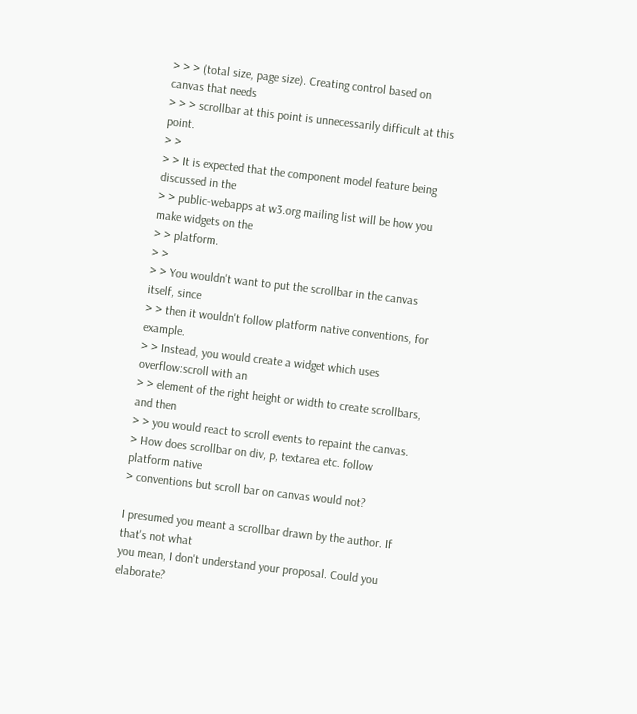> > > (total size, page size). Creating control based on canvas that needs
> > > scrollbar at this point is unnecessarily difficult at this point.
> >
> > It is expected that the component model feature being discussed in the
> > public-webapps at w3.org mailing list will be how you make widgets on the
> > platform.
> >
> > You wouldn't want to put the scrollbar in the canvas itself, since
> > then it wouldn't follow platform native conventions, for example.
> > Instead, you would create a widget which uses overflow:scroll with an
> > element of the right height or width to create scrollbars, and then
> > you would react to scroll events to repaint the canvas.
> How does scrollbar on div, p, textarea etc. follow platform native
> conventions but scroll bar on canvas would not?

I presumed you meant a scrollbar drawn by the author. If that's not what
you mean, I don't understand your proposal. Could you elaborate?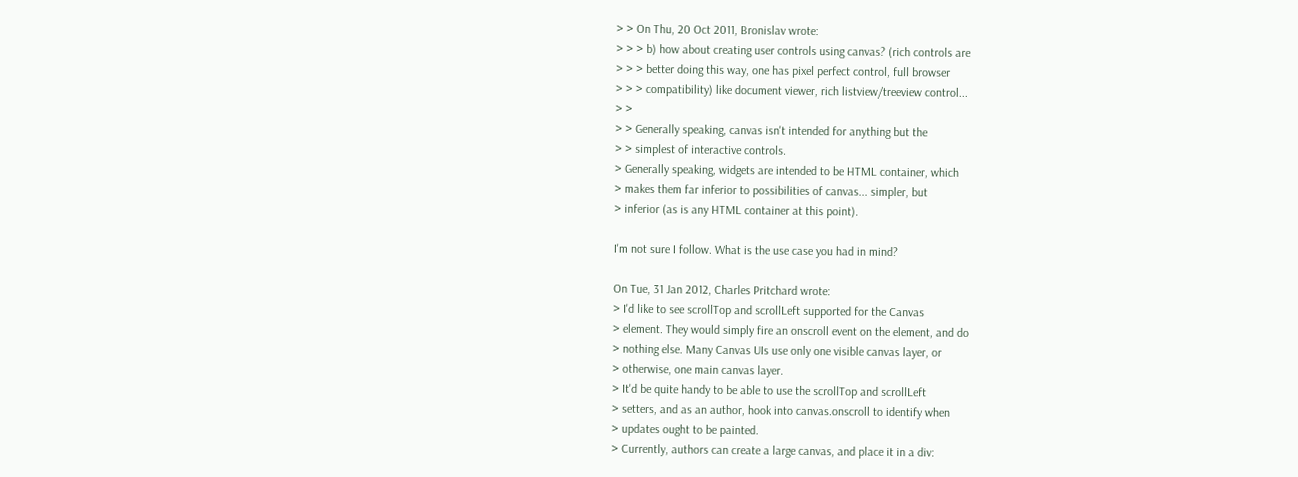> > On Thu, 20 Oct 2011, Bronislav wrote:
> > > b) how about creating user controls using canvas? (rich controls are
> > > better doing this way, one has pixel perfect control, full browser
> > > compatibility) like document viewer, rich listview/treeview control...
> >
> > Generally speaking, canvas isn't intended for anything but the
> > simplest of interactive controls.
> Generally speaking, widgets are intended to be HTML container, which
> makes them far inferior to possibilities of canvas... simpler, but
> inferior (as is any HTML container at this point).

I'm not sure I follow. What is the use case you had in mind?

On Tue, 31 Jan 2012, Charles Pritchard wrote:
> I'd like to see scrollTop and scrollLeft supported for the Canvas
> element. They would simply fire an onscroll event on the element, and do
> nothing else. Many Canvas UIs use only one visible canvas layer, or
> otherwise, one main canvas layer.
> It'd be quite handy to be able to use the scrollTop and scrollLeft
> setters, and as an author, hook into canvas.onscroll to identify when
> updates ought to be painted.
> Currently, authors can create a large canvas, and place it in a div: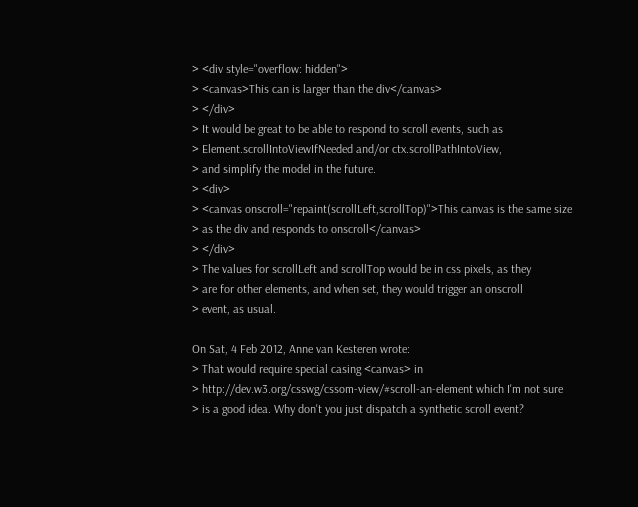> <div style="overflow: hidden">
> <canvas>This can is larger than the div</canvas>
> </div>
> It would be great to be able to respond to scroll events, such as
> Element.scrollIntoViewIfNeeded and/or ctx.scrollPathIntoView,
> and simplify the model in the future.
> <div>
> <canvas onscroll="repaint(scrollLeft,scrollTop)">This canvas is the same size
> as the div and responds to onscroll</canvas>
> </div>
> The values for scrollLeft and scrollTop would be in css pixels, as they
> are for other elements, and when set, they would trigger an onscroll
> event, as usual.

On Sat, 4 Feb 2012, Anne van Kesteren wrote:
> That would require special casing <canvas> in
> http://dev.w3.org/csswg/cssom-view/#scroll-an-element which I'm not sure
> is a good idea. Why don't you just dispatch a synthetic scroll event?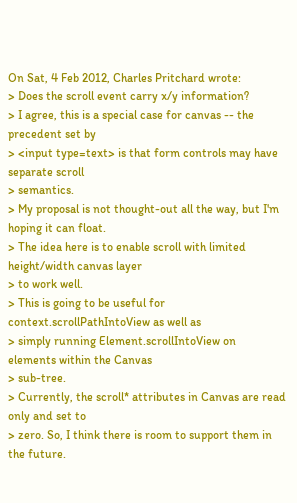On Sat, 4 Feb 2012, Charles Pritchard wrote:
> Does the scroll event carry x/y information?
> I agree, this is a special case for canvas -- the precedent set by
> <input type=text> is that form controls may have separate scroll
> semantics.
> My proposal is not thought-out all the way, but I'm hoping it can float.
> The idea here is to enable scroll with limited height/width canvas layer
> to work well.
> This is going to be useful for context.scrollPathIntoView as well as
> simply running Element.scrollIntoView on elements within the Canvas
> sub-tree.
> Currently, the scroll* attributes in Canvas are read only and set to
> zero. So, I think there is room to support them in the future.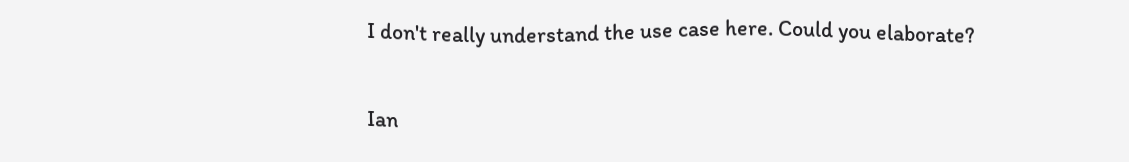I don't really understand the use case here. Could you elaborate?

Ian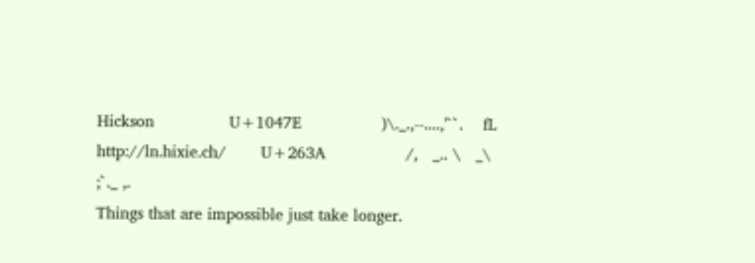Hickson               U+1047E                )\._.,--....,'``.    fL
http://ln.hixie.ch/       U+263A                /,   _.. \   _\  ;`._ ,.
Things that are impossible just take longer.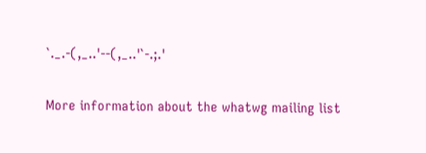`._.-(,_..'--(,_..'`-.;.'

More information about the whatwg mailing list